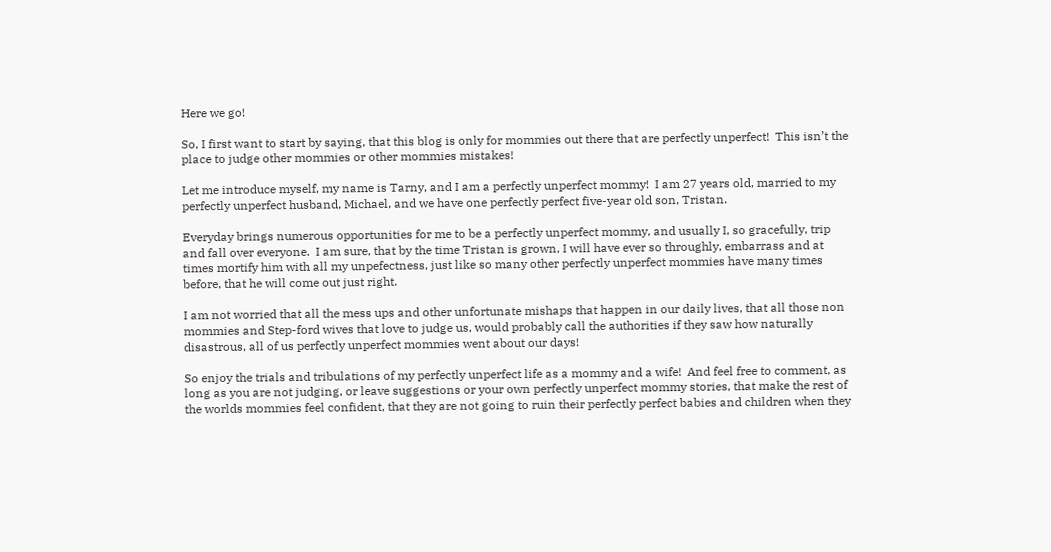Here we go!

So, I first want to start by saying, that this blog is only for mommies out there that are perfectly unperfect!  This isn’t the place to judge other mommies or other mommies mistakes!

Let me introduce myself, my name is Tarny, and I am a perfectly unperfect mommy!  I am 27 years old, married to my perfectly unperfect husband, Michael, and we have one perfectly perfect five-year old son, Tristan.

Everyday brings numerous opportunities for me to be a perfectly unperfect mommy, and usually I, so gracefully, trip and fall over everyone.  I am sure, that by the time Tristan is grown, I will have ever so throughly, embarrass and at times mortify him with all my unpefectness, just like so many other perfectly unperfect mommies have many times before, that he will come out just right.

I am not worried that all the mess ups and other unfortunate mishaps that happen in our daily lives, that all those non mommies and Step-ford wives that love to judge us, would probably call the authorities if they saw how naturally disastrous, all of us perfectly unperfect mommies went about our days!

So enjoy the trials and tribulations of my perfectly unperfect life as a mommy and a wife!  And feel free to comment, as long as you are not judging, or leave suggestions or your own perfectly unperfect mommy stories, that make the rest of the worlds mommies feel confident, that they are not going to ruin their perfectly perfect babies and children when they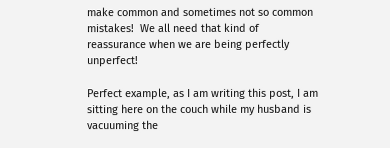make common and sometimes not so common mistakes!  We all need that kind of reassurance when we are being perfectly unperfect!

Perfect example, as I am writing this post, I am sitting here on the couch while my husband is vacuuming the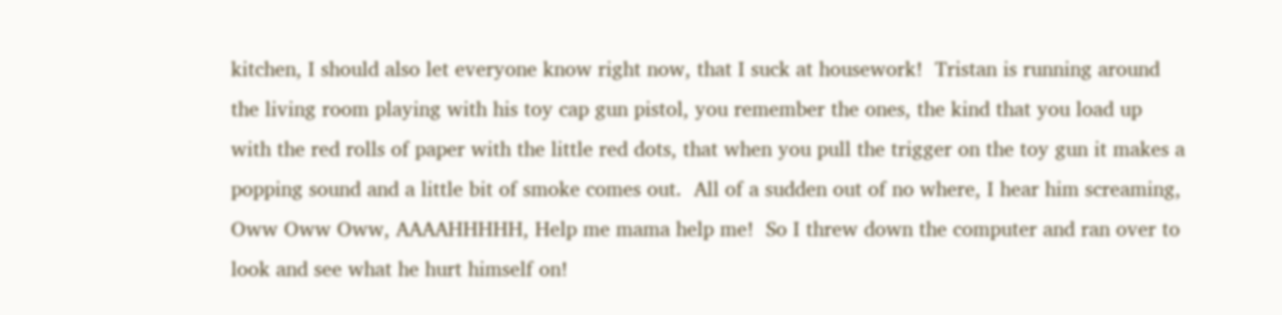kitchen, I should also let everyone know right now, that I suck at housework!  Tristan is running around the living room playing with his toy cap gun pistol, you remember the ones, the kind that you load up with the red rolls of paper with the little red dots, that when you pull the trigger on the toy gun it makes a popping sound and a little bit of smoke comes out.  All of a sudden out of no where, I hear him screaming, Oww Oww Oww, AAAAHHHHH, Help me mama help me!  So I threw down the computer and ran over to look and see what he hurt himself on!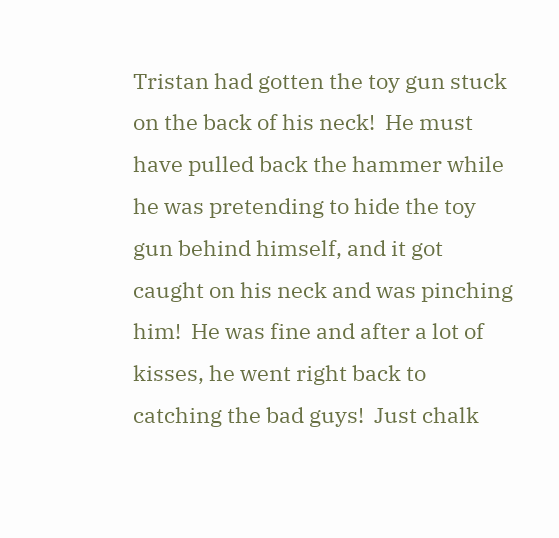Tristan had gotten the toy gun stuck on the back of his neck!  He must have pulled back the hammer while he was pretending to hide the toy gun behind himself, and it got caught on his neck and was pinching him!  He was fine and after a lot of kisses, he went right back to catching the bad guys!  Just chalk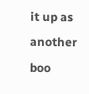it up as another boo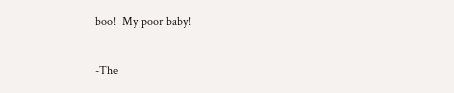boo!  My poor baby!

-The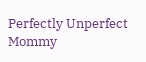Perfectly Unperfect Mommy